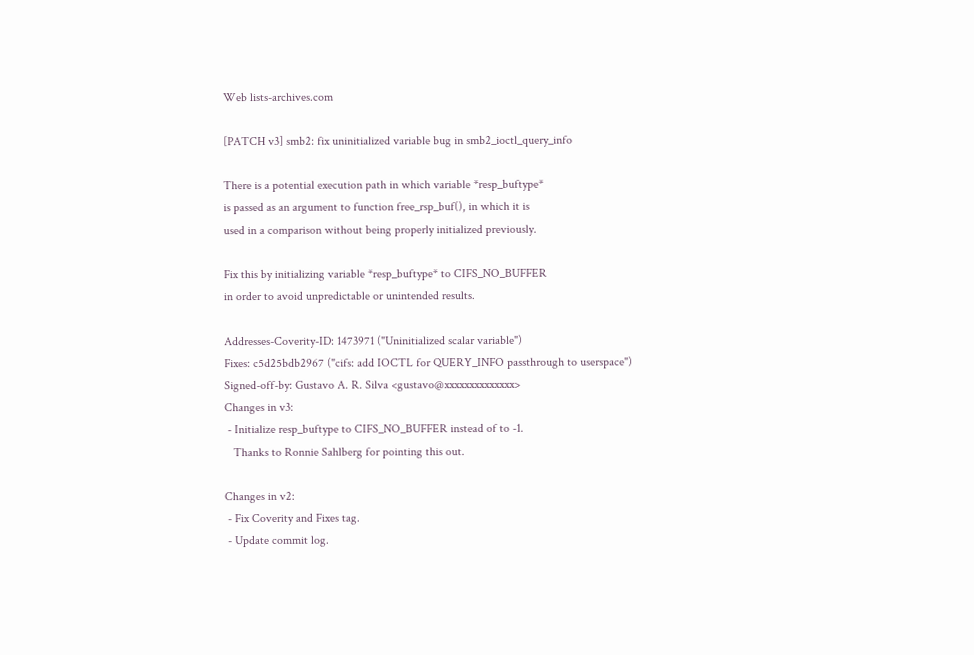Web lists-archives.com

[PATCH v3] smb2: fix uninitialized variable bug in smb2_ioctl_query_info

There is a potential execution path in which variable *resp_buftype*
is passed as an argument to function free_rsp_buf(), in which it is
used in a comparison without being properly initialized previously.

Fix this by initializing variable *resp_buftype* to CIFS_NO_BUFFER
in order to avoid unpredictable or unintended results.

Addresses-Coverity-ID: 1473971 ("Uninitialized scalar variable")
Fixes: c5d25bdb2967 ("cifs: add IOCTL for QUERY_INFO passthrough to userspace")
Signed-off-by: Gustavo A. R. Silva <gustavo@xxxxxxxxxxxxxx>
Changes in v3:
 - Initialize resp_buftype to CIFS_NO_BUFFER instead of to -1.
   Thanks to Ronnie Sahlberg for pointing this out.

Changes in v2:
 - Fix Coverity and Fixes tag.
 - Update commit log.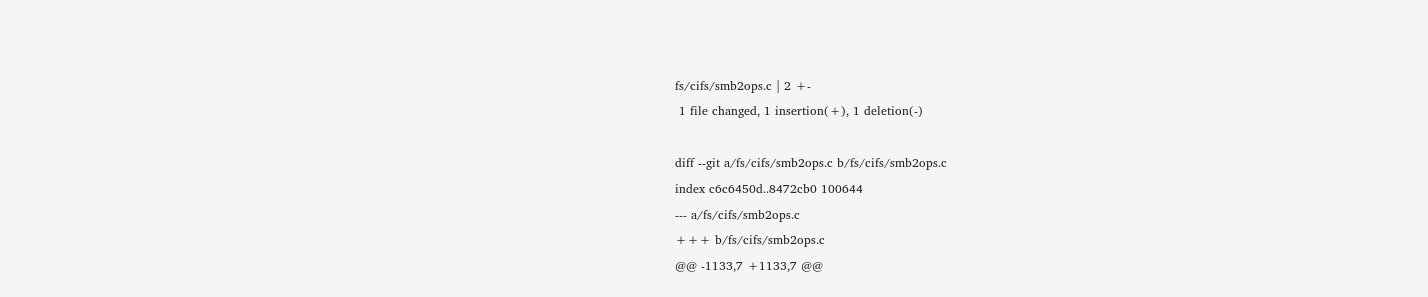fs/cifs/smb2ops.c | 2 +-
 1 file changed, 1 insertion(+), 1 deletion(-)

diff --git a/fs/cifs/smb2ops.c b/fs/cifs/smb2ops.c
index c6c6450d..8472cb0 100644
--- a/fs/cifs/smb2ops.c
+++ b/fs/cifs/smb2ops.c
@@ -1133,7 +1133,7 @@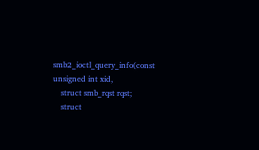smb2_ioctl_query_info(const unsigned int xid,
    struct smb_rqst rqst;
    struct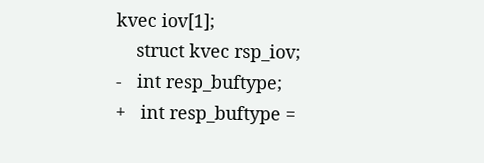kvec iov[1];
    struct kvec rsp_iov;
-   int resp_buftype;
+   int resp_buftype =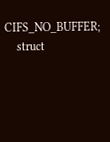CIFS_NO_BUFFER;
    struct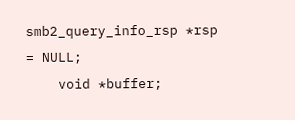smb2_query_info_rsp *rsp = NULL;
    void *buffer;